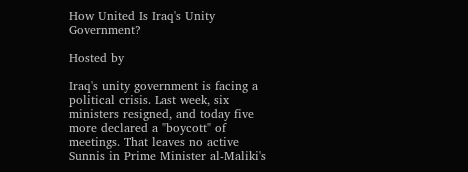How United Is Iraq's Unity Government?

Hosted by

Iraq's unity government is facing a political crisis. Last week, six ministers resigned, and today five more declared a "boycott" of meetings. That leaves no active Sunnis in Prime Minister al-Maliki's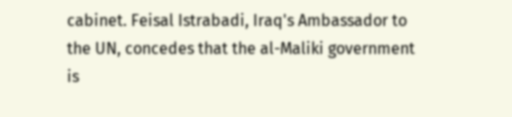cabinet. Feisal Istrabadi, Iraq's Ambassador to the UN, concedes that the al-Maliki government is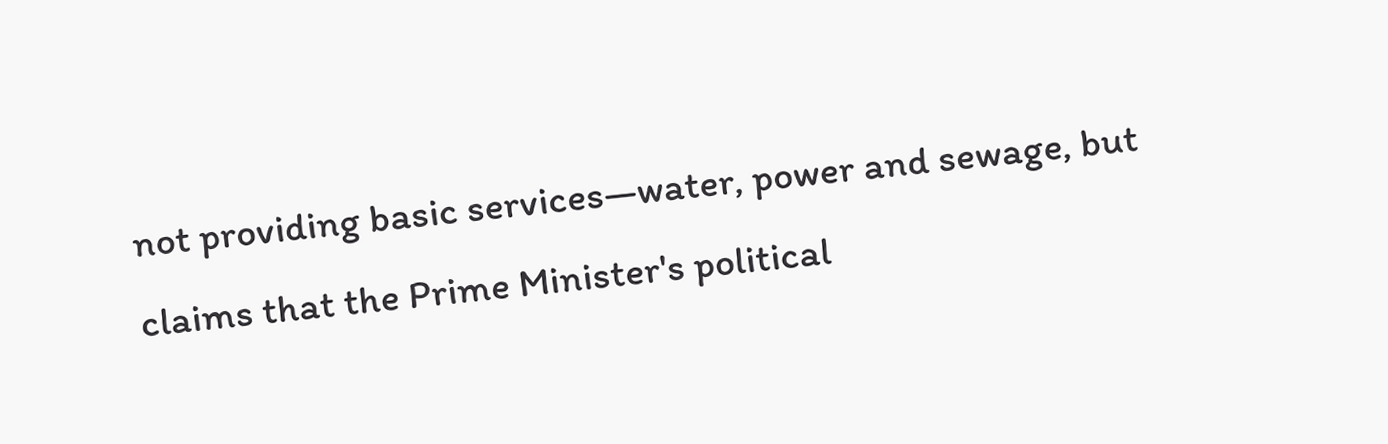not providing basic services—water, power and sewage, but claims that the Prime Minister's political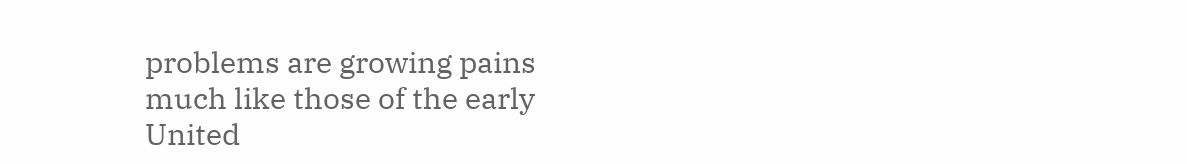problems are growing pains much like those of the early United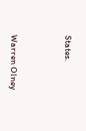States.




Warren Olney